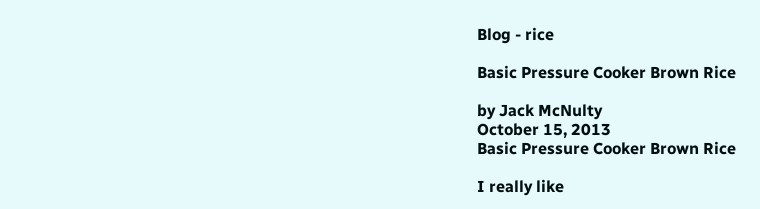Blog - rice

Basic Pressure Cooker Brown Rice

by Jack McNulty
October 15, 2013
Basic Pressure Cooker Brown Rice

I really like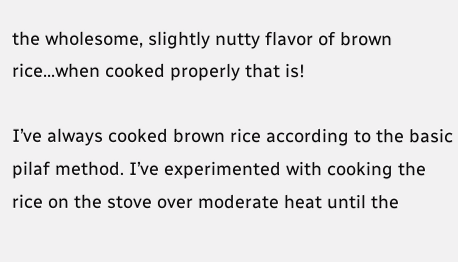the wholesome, slightly nutty flavor of brown rice…when cooked properly that is!

I’ve always cooked brown rice according to the basic pilaf method. I’ve experimented with cooking the rice on the stove over moderate heat until the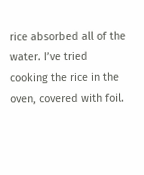rice absorbed all of the water. I’ve tried cooking the rice in the oven, covered with foil.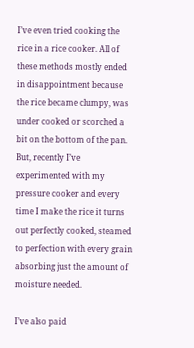I’ve even tried cooking the rice in a rice cooker. All of these methods mostly ended in disappointment because the rice became clumpy, was under cooked or scorched a bit on the bottom of the pan. But, recently I’ve experimented with my pressure cooker and every time I make the rice it turns out perfectly cooked, steamed to perfection with every grain absorbing just the amount of moisture needed.

I’ve also paid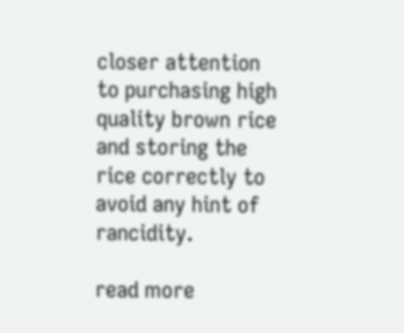closer attention to purchasing high quality brown rice and storing the rice correctly to avoid any hint of rancidity.

read more